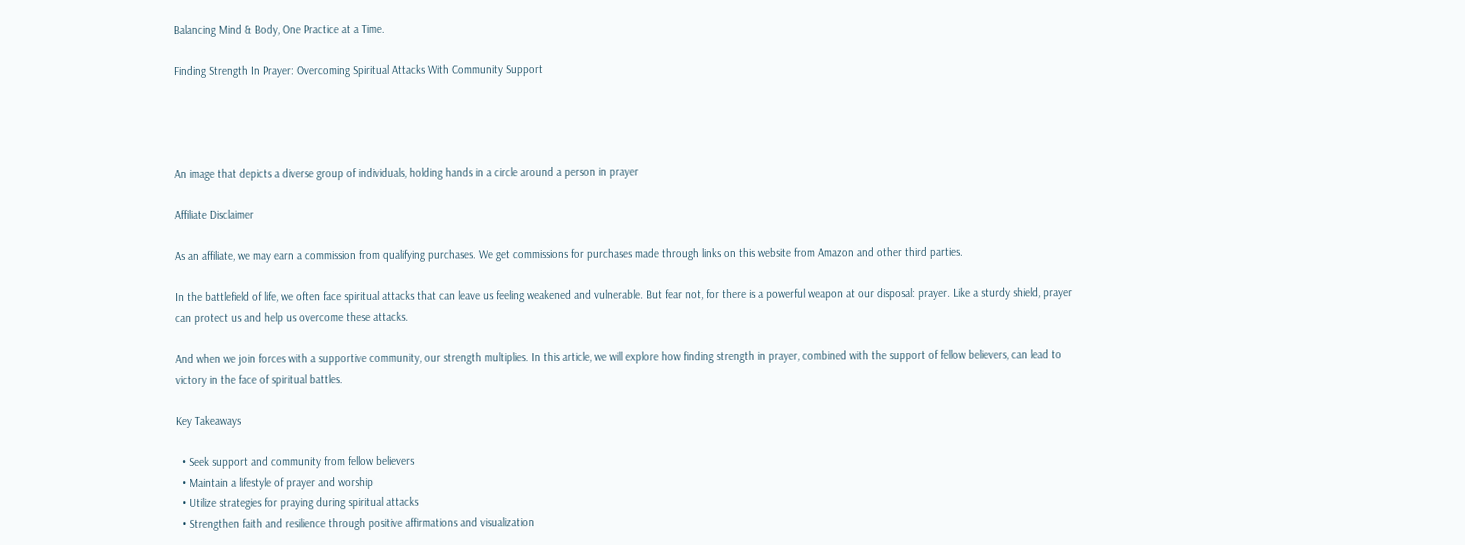Balancing Mind & Body, One Practice at a Time.

Finding Strength In Prayer: Overcoming Spiritual Attacks With Community Support




An image that depicts a diverse group of individuals, holding hands in a circle around a person in prayer

Affiliate Disclaimer

As an affiliate, we may earn a commission from qualifying purchases. We get commissions for purchases made through links on this website from Amazon and other third parties.

In the battlefield of life, we often face spiritual attacks that can leave us feeling weakened and vulnerable. But fear not, for there is a powerful weapon at our disposal: prayer. Like a sturdy shield, prayer can protect us and help us overcome these attacks.

And when we join forces with a supportive community, our strength multiplies. In this article, we will explore how finding strength in prayer, combined with the support of fellow believers, can lead to victory in the face of spiritual battles.

Key Takeaways

  • Seek support and community from fellow believers
  • Maintain a lifestyle of prayer and worship
  • Utilize strategies for praying during spiritual attacks
  • Strengthen faith and resilience through positive affirmations and visualization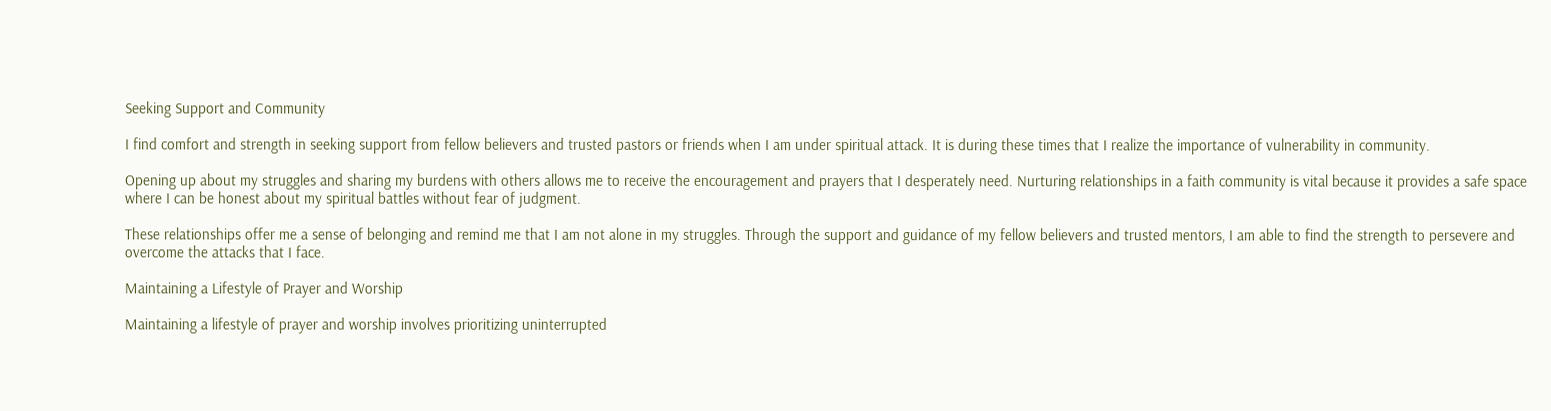Seeking Support and Community

I find comfort and strength in seeking support from fellow believers and trusted pastors or friends when I am under spiritual attack. It is during these times that I realize the importance of vulnerability in community.

Opening up about my struggles and sharing my burdens with others allows me to receive the encouragement and prayers that I desperately need. Nurturing relationships in a faith community is vital because it provides a safe space where I can be honest about my spiritual battles without fear of judgment.

These relationships offer me a sense of belonging and remind me that I am not alone in my struggles. Through the support and guidance of my fellow believers and trusted mentors, I am able to find the strength to persevere and overcome the attacks that I face.

Maintaining a Lifestyle of Prayer and Worship

Maintaining a lifestyle of prayer and worship involves prioritizing uninterrupted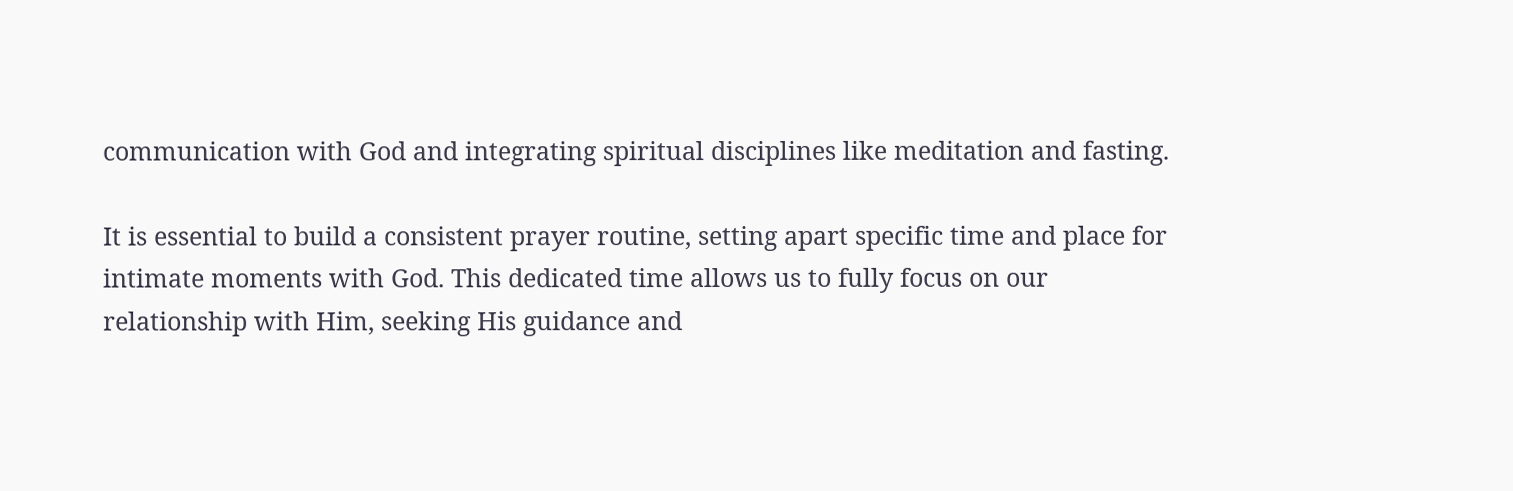communication with God and integrating spiritual disciplines like meditation and fasting.

It is essential to build a consistent prayer routine, setting apart specific time and place for intimate moments with God. This dedicated time allows us to fully focus on our relationship with Him, seeking His guidance and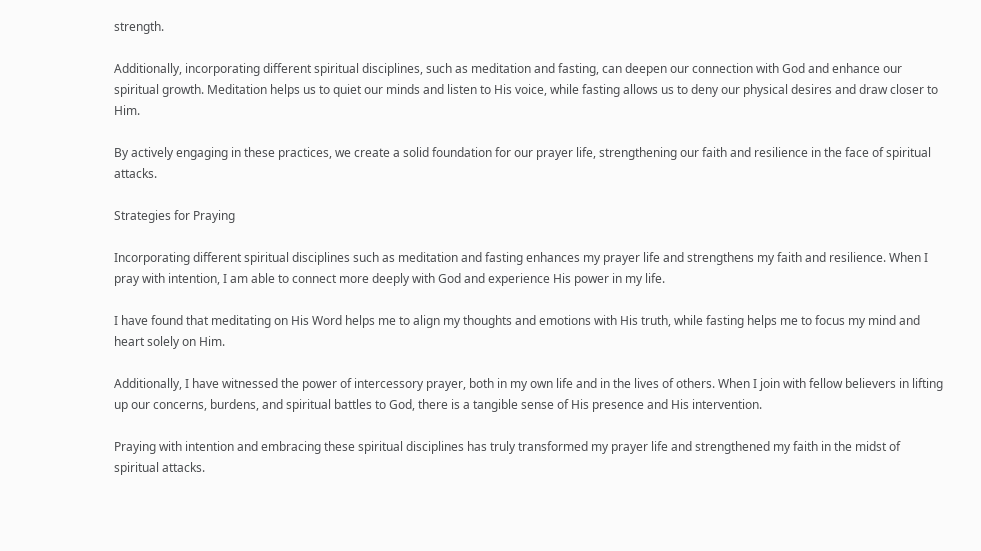strength.

Additionally, incorporating different spiritual disciplines, such as meditation and fasting, can deepen our connection with God and enhance our spiritual growth. Meditation helps us to quiet our minds and listen to His voice, while fasting allows us to deny our physical desires and draw closer to Him.

By actively engaging in these practices, we create a solid foundation for our prayer life, strengthening our faith and resilience in the face of spiritual attacks.

Strategies for Praying

Incorporating different spiritual disciplines such as meditation and fasting enhances my prayer life and strengthens my faith and resilience. When I pray with intention, I am able to connect more deeply with God and experience His power in my life.

I have found that meditating on His Word helps me to align my thoughts and emotions with His truth, while fasting helps me to focus my mind and heart solely on Him.

Additionally, I have witnessed the power of intercessory prayer, both in my own life and in the lives of others. When I join with fellow believers in lifting up our concerns, burdens, and spiritual battles to God, there is a tangible sense of His presence and His intervention.

Praying with intention and embracing these spiritual disciplines has truly transformed my prayer life and strengthened my faith in the midst of spiritual attacks.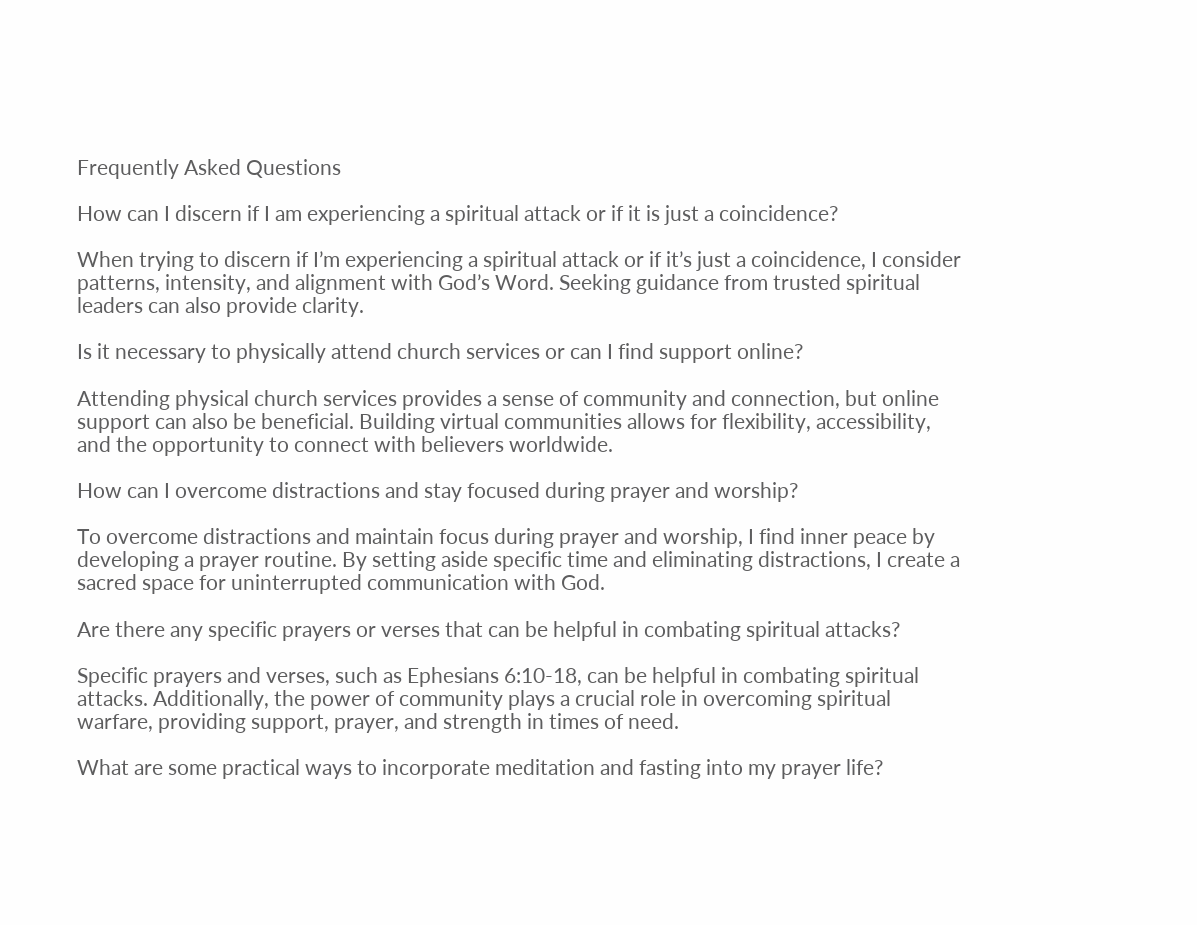Frequently Asked Questions

How can I discern if I am experiencing a spiritual attack or if it is just a coincidence?

When trying to discern if I’m experiencing a spiritual attack or if it’s just a coincidence, I consider patterns, intensity, and alignment with God’s Word. Seeking guidance from trusted spiritual leaders can also provide clarity.

Is it necessary to physically attend church services or can I find support online?

Attending physical church services provides a sense of community and connection, but online support can also be beneficial. Building virtual communities allows for flexibility, accessibility, and the opportunity to connect with believers worldwide.

How can I overcome distractions and stay focused during prayer and worship?

To overcome distractions and maintain focus during prayer and worship, I find inner peace by developing a prayer routine. By setting aside specific time and eliminating distractions, I create a sacred space for uninterrupted communication with God.

Are there any specific prayers or verses that can be helpful in combating spiritual attacks?

Specific prayers and verses, such as Ephesians 6:10-18, can be helpful in combating spiritual attacks. Additionally, the power of community plays a crucial role in overcoming spiritual warfare, providing support, prayer, and strength in times of need.

What are some practical ways to incorporate meditation and fasting into my prayer life?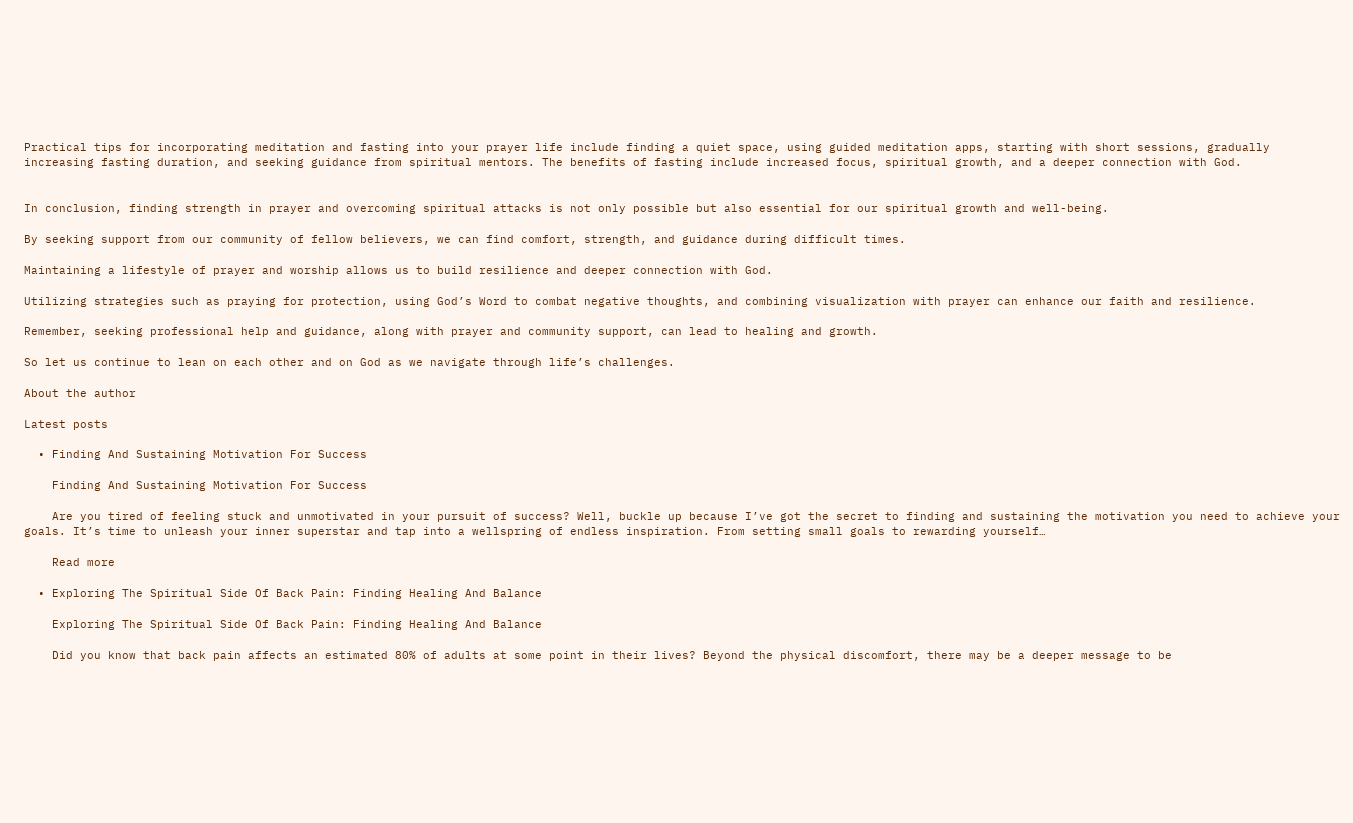Practical tips for incorporating meditation and fasting into your prayer life include finding a quiet space, using guided meditation apps, starting with short sessions, gradually increasing fasting duration, and seeking guidance from spiritual mentors. The benefits of fasting include increased focus, spiritual growth, and a deeper connection with God.


In conclusion, finding strength in prayer and overcoming spiritual attacks is not only possible but also essential for our spiritual growth and well-being.

By seeking support from our community of fellow believers, we can find comfort, strength, and guidance during difficult times.

Maintaining a lifestyle of prayer and worship allows us to build resilience and deeper connection with God.

Utilizing strategies such as praying for protection, using God’s Word to combat negative thoughts, and combining visualization with prayer can enhance our faith and resilience.

Remember, seeking professional help and guidance, along with prayer and community support, can lead to healing and growth.

So let us continue to lean on each other and on God as we navigate through life’s challenges.

About the author

Latest posts

  • Finding And Sustaining Motivation For Success

    Finding And Sustaining Motivation For Success

    Are you tired of feeling stuck and unmotivated in your pursuit of success? Well, buckle up because I’ve got the secret to finding and sustaining the motivation you need to achieve your goals. It’s time to unleash your inner superstar and tap into a wellspring of endless inspiration. From setting small goals to rewarding yourself…

    Read more

  • Exploring The Spiritual Side Of Back Pain: Finding Healing And Balance

    Exploring The Spiritual Side Of Back Pain: Finding Healing And Balance

    Did you know that back pain affects an estimated 80% of adults at some point in their lives? Beyond the physical discomfort, there may be a deeper message to be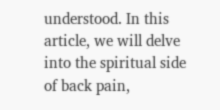understood. In this article, we will delve into the spiritual side of back pain,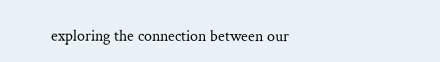exploring the connection between our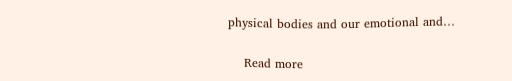physical bodies and our emotional and…

    Read more